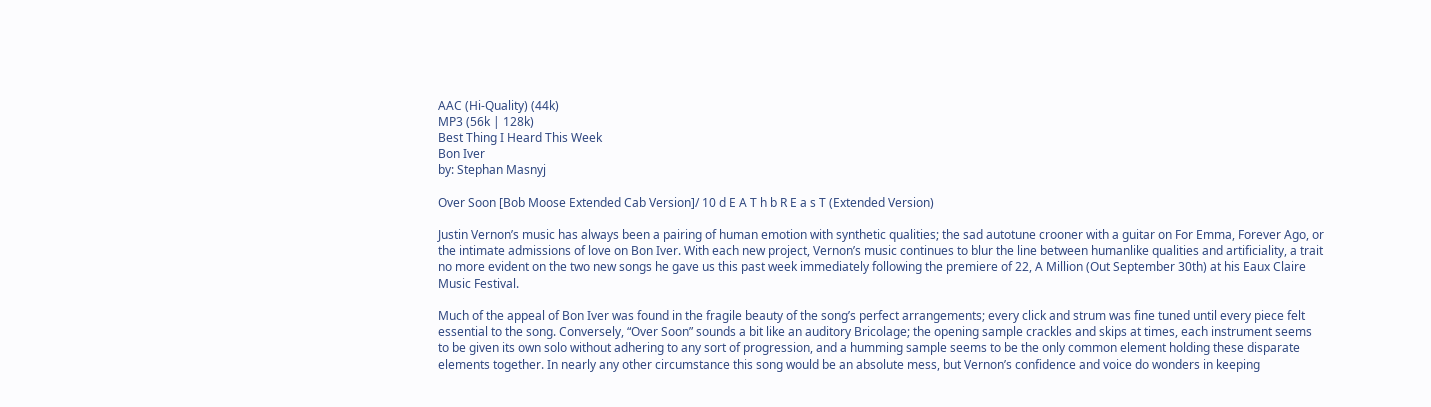AAC (Hi-Quality) (44k)
MP3 (56k | 128k)
Best Thing I Heard This Week
Bon Iver
by: Stephan Masnyj

Over Soon [Bob Moose Extended Cab Version]/ 10 d E A T h b R E a s T (Extended Version)

Justin Vernon’s music has always been a pairing of human emotion with synthetic qualities; the sad autotune crooner with a guitar on For Emma, Forever Ago, or the intimate admissions of love on Bon Iver. With each new project, Vernon’s music continues to blur the line between humanlike qualities and artificiality, a trait no more evident on the two new songs he gave us this past week immediately following the premiere of 22, A Million (Out September 30th) at his Eaux Claire Music Festival.

Much of the appeal of Bon Iver was found in the fragile beauty of the song’s perfect arrangements; every click and strum was fine tuned until every piece felt essential to the song. Conversely, “Over Soon” sounds a bit like an auditory Bricolage; the opening sample crackles and skips at times, each instrument seems to be given its own solo without adhering to any sort of progression, and a humming sample seems to be the only common element holding these disparate elements together. In nearly any other circumstance this song would be an absolute mess, but Vernon’s confidence and voice do wonders in keeping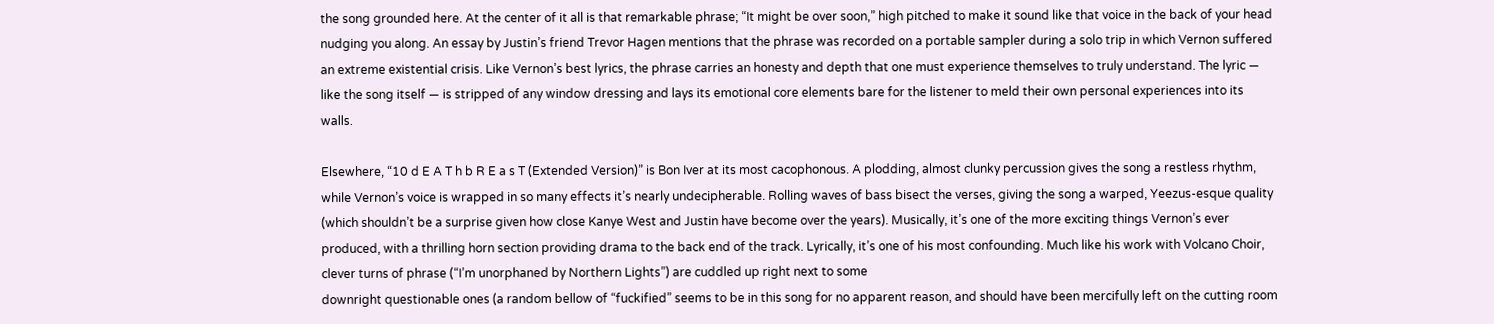the song grounded here. At the center of it all is that remarkable phrase; “It might be over soon,” high pitched to make it sound like that voice in the back of your head nudging you along. An essay by Justin’s friend Trevor Hagen mentions that the phrase was recorded on a portable sampler during a solo trip in which Vernon suffered an extreme existential crisis. Like Vernon’s best lyrics, the phrase carries an honesty and depth that one must experience themselves to truly understand. The lyric — like the song itself — is stripped of any window dressing and lays its emotional core elements bare for the listener to meld their own personal experiences into its walls.

Elsewhere, “10 d E A T h b R E a s T (Extended Version)” is Bon Iver at its most cacophonous. A plodding, almost clunky percussion gives the song a restless rhythm, while Vernon’s voice is wrapped in so many effects it’s nearly undecipherable. Rolling waves of bass bisect the verses, giving the song a warped, Yeezus-esque quality (which shouldn’t be a surprise given how close Kanye West and Justin have become over the years). Musically, it’s one of the more exciting things Vernon’s ever produced, with a thrilling horn section providing drama to the back end of the track. Lyrically, it’s one of his most confounding. Much like his work with Volcano Choir, clever turns of phrase (“I’m unorphaned by Northern Lights”) are cuddled up right next to some
downright questionable ones (a random bellow of “fuckified” seems to be in this song for no apparent reason, and should have been mercifully left on the cutting room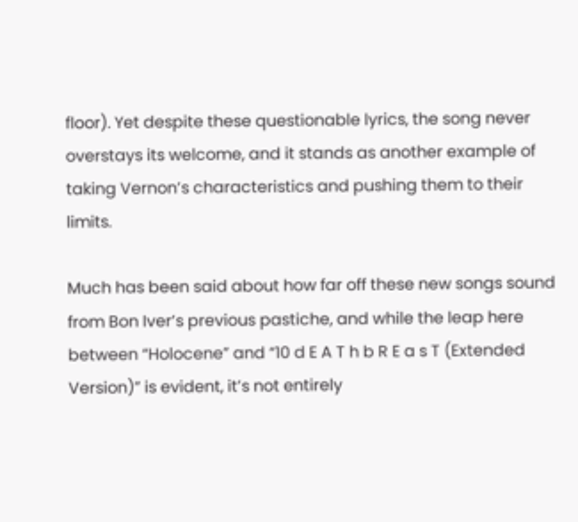floor). Yet despite these questionable lyrics, the song never overstays its welcome, and it stands as another example of taking Vernon’s characteristics and pushing them to their limits.

Much has been said about how far off these new songs sound from Bon Iver’s previous pastiche, and while the leap here between “Holocene” and “10 d E A T h b R E a s T (Extended Version)” is evident, it’s not entirely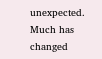unexpected. Much has changed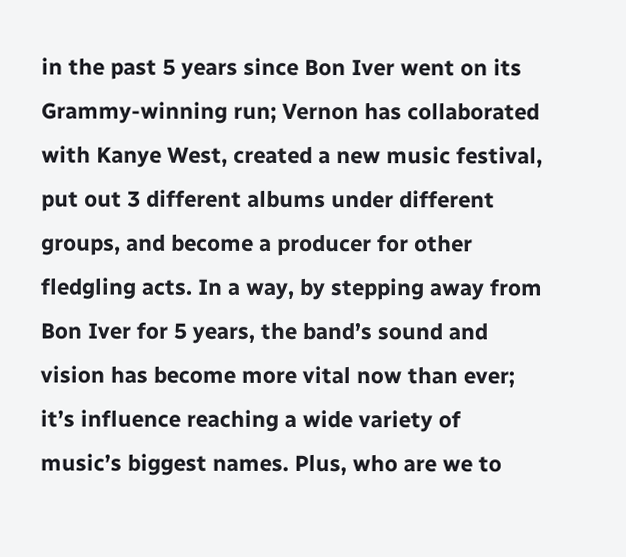in the past 5 years since Bon Iver went on its Grammy-winning run; Vernon has collaborated with Kanye West, created a new music festival, put out 3 different albums under different groups, and become a producer for other fledgling acts. In a way, by stepping away from Bon Iver for 5 years, the band’s sound and vision has become more vital now than ever; it’s influence reaching a wide variety of music’s biggest names. Plus, who are we to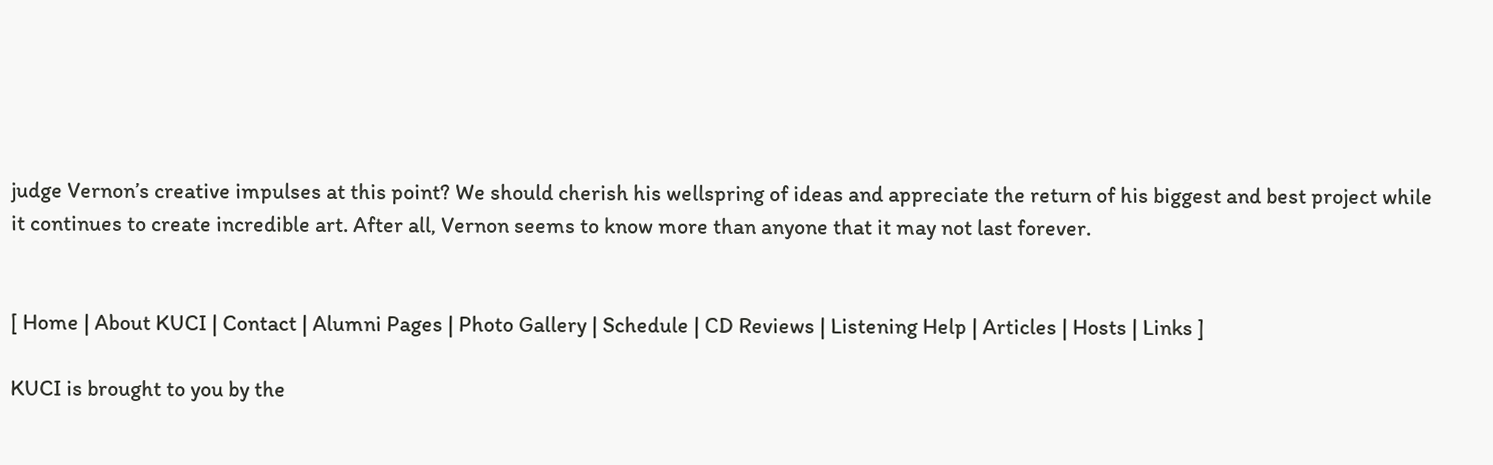judge Vernon’s creative impulses at this point? We should cherish his wellspring of ideas and appreciate the return of his biggest and best project while it continues to create incredible art. After all, Vernon seems to know more than anyone that it may not last forever.


[ Home | About KUCI | Contact | Alumni Pages | Photo Gallery | Schedule | CD Reviews | Listening Help | Articles | Hosts | Links ]

KUCI is brought to you by the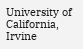University of California, Irvine